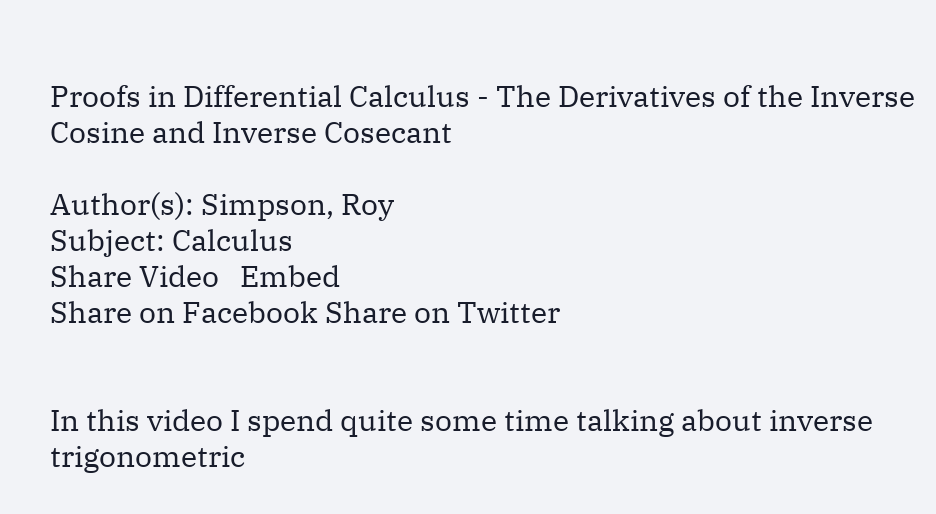Proofs in Differential Calculus - The Derivatives of the Inverse Cosine and Inverse Cosecant

Author(s): Simpson, Roy
Subject: Calculus
Share Video   Embed
Share on Facebook Share on Twitter


In this video I spend quite some time talking about inverse trigonometric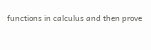functions in calculus and then prove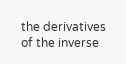the derivatives of the inverse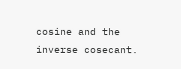cosine and the inverse cosecant.